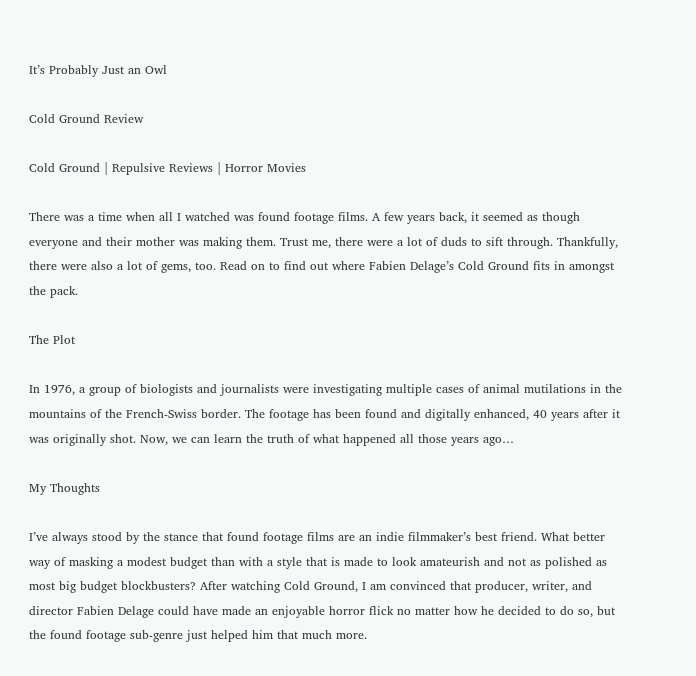It’s Probably Just an Owl

Cold Ground Review

Cold Ground | Repulsive Reviews | Horror Movies

There was a time when all I watched was found footage films. A few years back, it seemed as though everyone and their mother was making them. Trust me, there were a lot of duds to sift through. Thankfully, there were also a lot of gems, too. Read on to find out where Fabien Delage’s Cold Ground fits in amongst the pack.

The Plot

In 1976, a group of biologists and journalists were investigating multiple cases of animal mutilations in the mountains of the French-Swiss border. The footage has been found and digitally enhanced, 40 years after it was originally shot. Now, we can learn the truth of what happened all those years ago…

My Thoughts

I’ve always stood by the stance that found footage films are an indie filmmaker’s best friend. What better way of masking a modest budget than with a style that is made to look amateurish and not as polished as most big budget blockbusters? After watching Cold Ground, I am convinced that producer, writer, and director Fabien Delage could have made an enjoyable horror flick no matter how he decided to do so, but the found footage sub-genre just helped him that much more.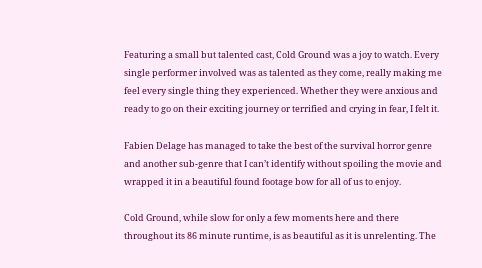Featuring a small but talented cast, Cold Ground was a joy to watch. Every single performer involved was as talented as they come, really making me feel every single thing they experienced. Whether they were anxious and ready to go on their exciting journey or terrified and crying in fear, I felt it.

Fabien Delage has managed to take the best of the survival horror genre and another sub-genre that I can’t identify without spoiling the movie and wrapped it in a beautiful found footage bow for all of us to enjoy.

Cold Ground, while slow for only a few moments here and there throughout its 86 minute runtime, is as beautiful as it is unrelenting. The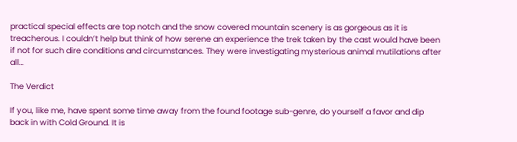practical special effects are top notch and the snow covered mountain scenery is as gorgeous as it is treacherous. I couldn’t help but think of how serene an experience the trek taken by the cast would have been if not for such dire conditions and circumstances. They were investigating mysterious animal mutilations after all…

The Verdict

If you, like me, have spent some time away from the found footage sub-genre, do yourself a favor and dip back in with Cold Ground. It is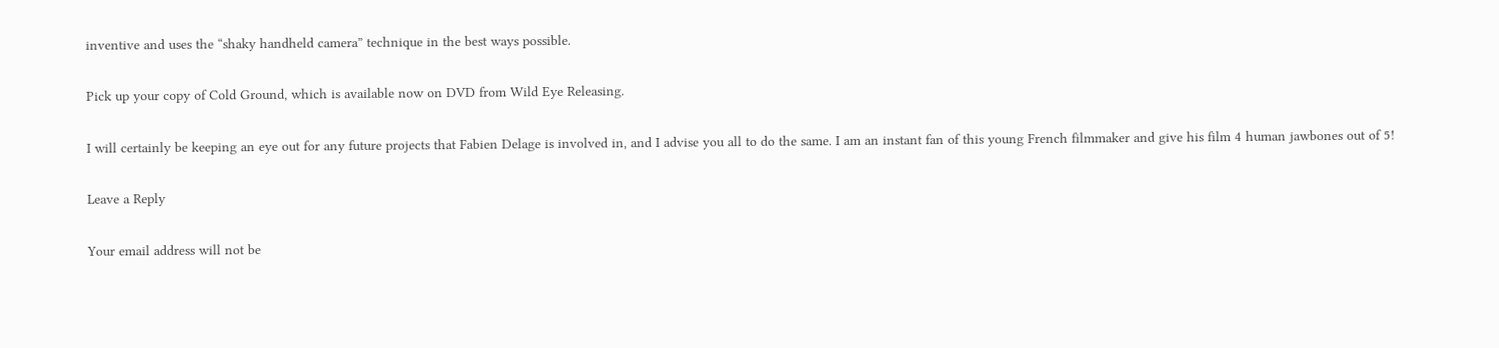inventive and uses the “shaky handheld camera” technique in the best ways possible.

Pick up your copy of Cold Ground, which is available now on DVD from Wild Eye Releasing.

I will certainly be keeping an eye out for any future projects that Fabien Delage is involved in, and I advise you all to do the same. I am an instant fan of this young French filmmaker and give his film 4 human jawbones out of 5!

Leave a Reply

Your email address will not be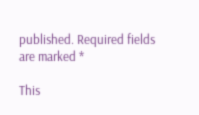published. Required fields are marked *

This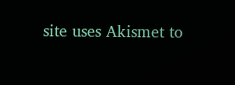site uses Akismet to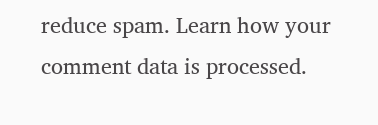reduce spam. Learn how your comment data is processed.